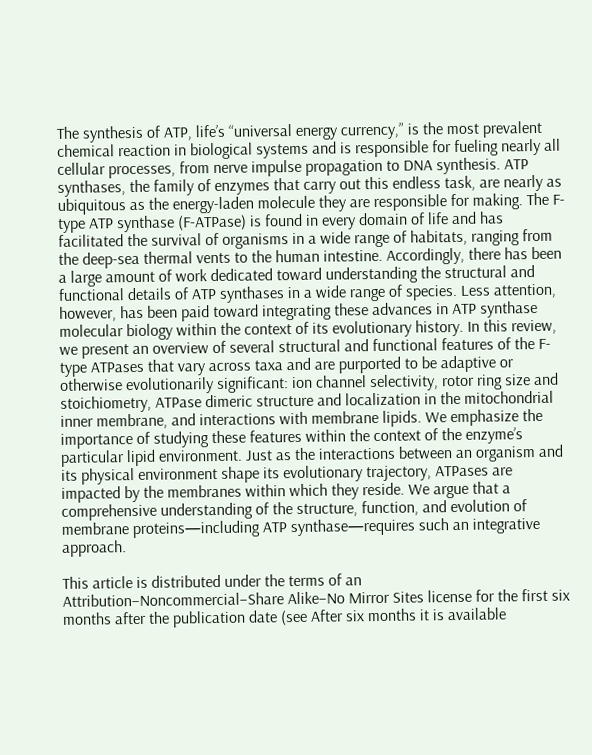The synthesis of ATP, life’s “universal energy currency,” is the most prevalent chemical reaction in biological systems and is responsible for fueling nearly all cellular processes, from nerve impulse propagation to DNA synthesis. ATP synthases, the family of enzymes that carry out this endless task, are nearly as ubiquitous as the energy-laden molecule they are responsible for making. The F-type ATP synthase (F-ATPase) is found in every domain of life and has facilitated the survival of organisms in a wide range of habitats, ranging from the deep-sea thermal vents to the human intestine. Accordingly, there has been a large amount of work dedicated toward understanding the structural and functional details of ATP synthases in a wide range of species. Less attention, however, has been paid toward integrating these advances in ATP synthase molecular biology within the context of its evolutionary history. In this review, we present an overview of several structural and functional features of the F-type ATPases that vary across taxa and are purported to be adaptive or otherwise evolutionarily significant: ion channel selectivity, rotor ring size and stoichiometry, ATPase dimeric structure and localization in the mitochondrial inner membrane, and interactions with membrane lipids. We emphasize the importance of studying these features within the context of the enzyme’s particular lipid environment. Just as the interactions between an organism and its physical environment shape its evolutionary trajectory, ATPases are impacted by the membranes within which they reside. We argue that a comprehensive understanding of the structure, function, and evolution of membrane proteins—including ATP synthase—requires such an integrative approach.

This article is distributed under the terms of an Attribution–Noncommercial–Share Alike–No Mirror Sites license for the first six months after the publication date (see After six months it is available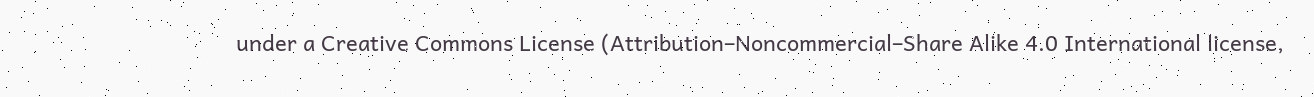under a Creative Commons License (Attribution–Noncommercial–Share Alike 4.0 International license,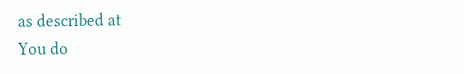as described at
You do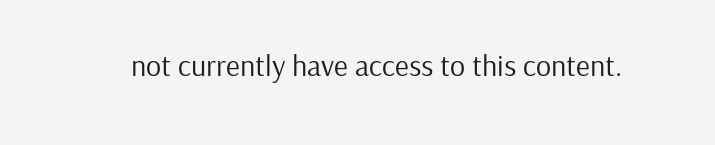not currently have access to this content.